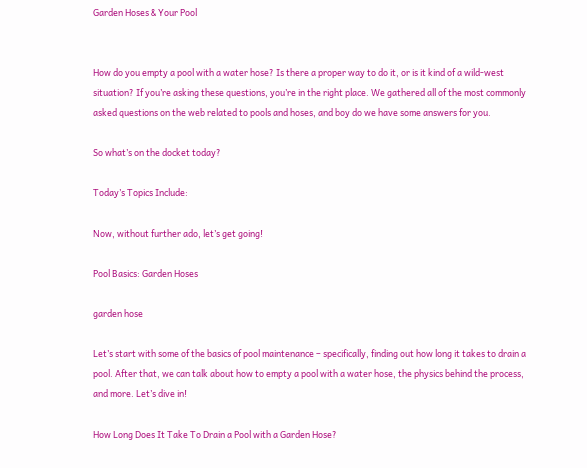Garden Hoses & Your Pool


How do you empty a pool with a water hose? Is there a proper way to do it, or is it kind of a wild-west situation? If you’re asking these questions, you’re in the right place. We gathered all of the most commonly asked questions on the web related to pools and hoses, and boy do we have some answers for you.

So what’s on the docket today?

Today’s Topics Include:

Now, without further ado, let’s get going!

Pool Basics: Garden Hoses

garden hose

Let’s start with some of the basics of pool maintenance – specifically, finding out how long it takes to drain a pool. After that, we can talk about how to empty a pool with a water hose, the physics behind the process, and more. Let’s dive in!

How Long Does It Take To Drain a Pool with a Garden Hose?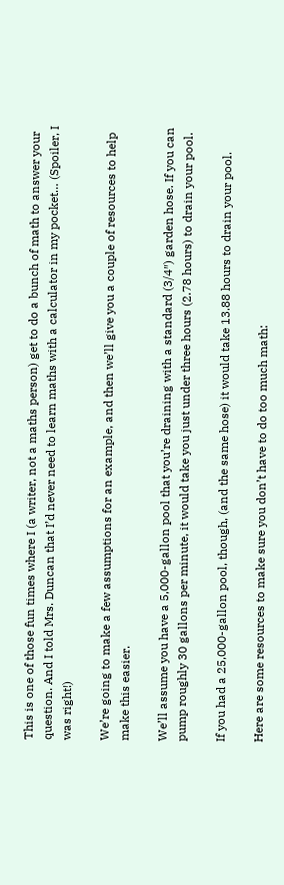This is one of those fun times where I (a writer, not a maths person) get to do a bunch of math to answer your question. And I told Mrs. Duncan that I’d never need to learn maths with a calculator in my pocket… (Spoiler, I was right!)

We’re going to make a few assumptions for an example, and then we’ll give you a couple of resources to help make this easier.

We’ll assume you have a 5,000-gallon pool that you’re draining with a standard (3/4″) garden hose. If you can pump roughly 30 gallons per minute, it would take you just under three hours (2.78 hours) to drain your pool.

If you had a 25,000-gallon pool, though, (and the same hose) it would take 13.88 hours to drain your pool.

Here are some resources to make sure you don’t have to do too much math: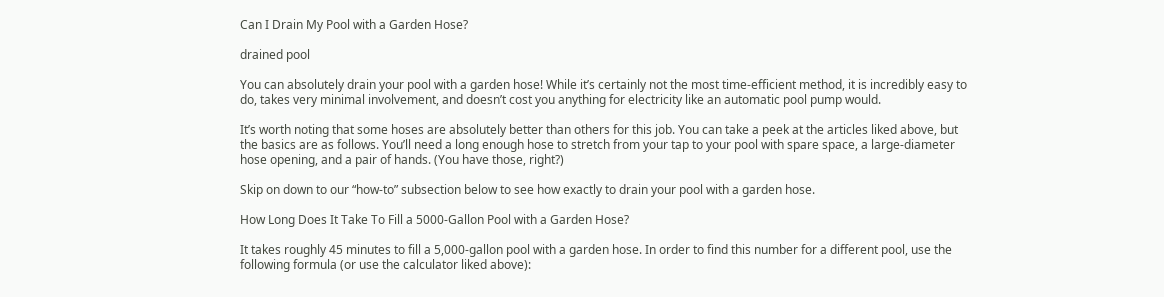Can I Drain My Pool with a Garden Hose?

drained pool

You can absolutely drain your pool with a garden hose! While it’s certainly not the most time-efficient method, it is incredibly easy to do, takes very minimal involvement, and doesn’t cost you anything for electricity like an automatic pool pump would.

It’s worth noting that some hoses are absolutely better than others for this job. You can take a peek at the articles liked above, but the basics are as follows. You’ll need a long enough hose to stretch from your tap to your pool with spare space, a large-diameter hose opening, and a pair of hands. (You have those, right?)

Skip on down to our “how-to” subsection below to see how exactly to drain your pool with a garden hose.

How Long Does It Take To Fill a 5000-Gallon Pool with a Garden Hose?

It takes roughly 45 minutes to fill a 5,000-gallon pool with a garden hose. In order to find this number for a different pool, use the following formula (or use the calculator liked above):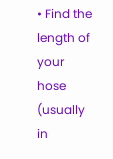• Find the length of your hose (usually in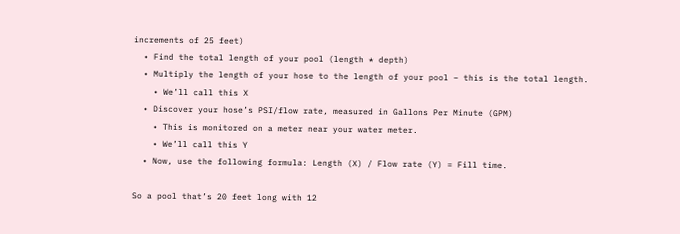increments of 25 feet)
  • Find the total length of your pool (length * depth)
  • Multiply the length of your hose to the length of your pool – this is the total length.
    • We’ll call this X
  • Discover your hose’s PSI/flow rate, measured in Gallons Per Minute (GPM)
    • This is monitored on a meter near your water meter.
    • We’ll call this Y
  • Now, use the following formula: Length (X) / Flow rate (Y) = Fill time.

So a pool that’s 20 feet long with 12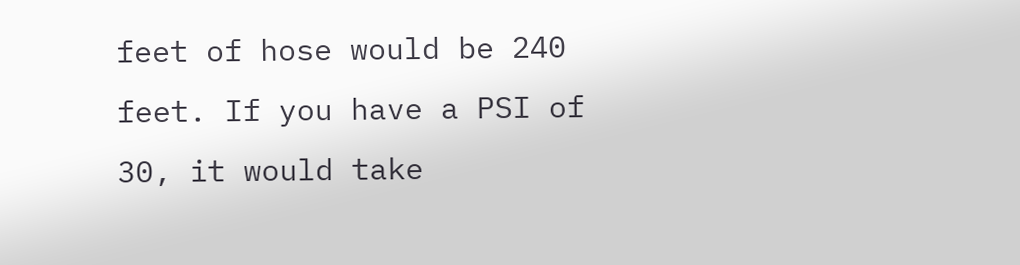feet of hose would be 240 feet. If you have a PSI of 30, it would take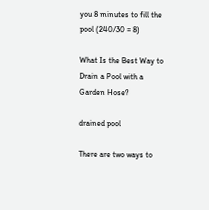you 8 minutes to fill the pool (240/30 = 8)

What Is the Best Way to Drain a Pool with a Garden Hose?

drained pool

There are two ways to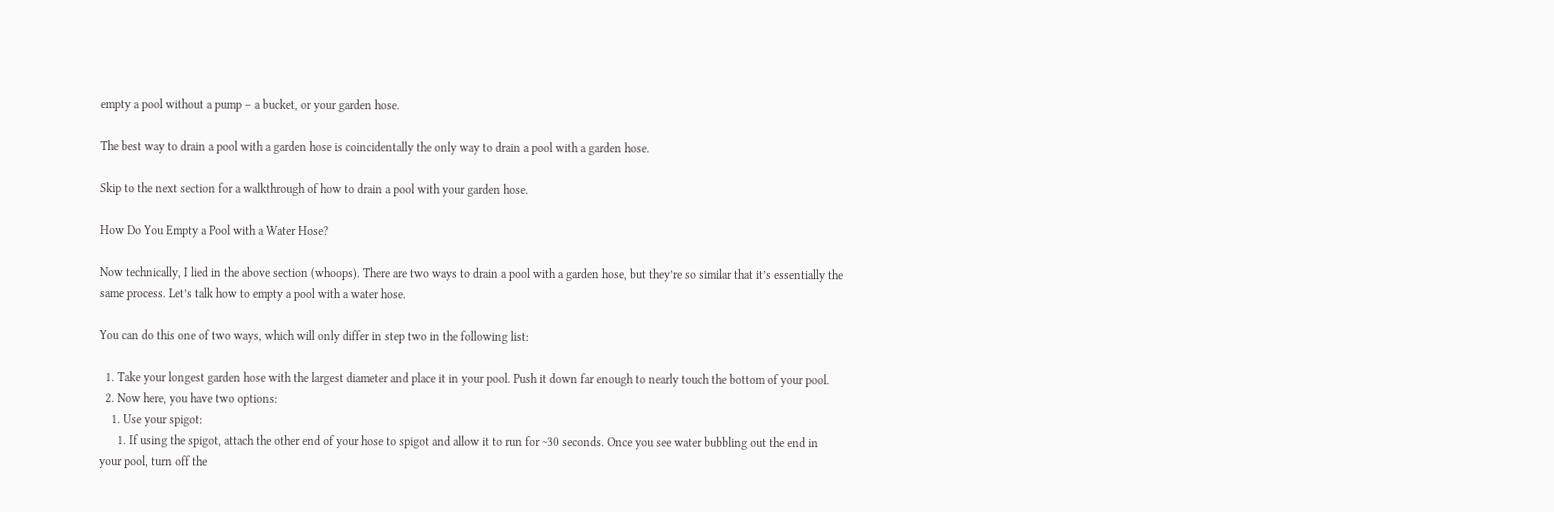empty a pool without a pump – a bucket, or your garden hose.

The best way to drain a pool with a garden hose is coincidentally the only way to drain a pool with a garden hose.

Skip to the next section for a walkthrough of how to drain a pool with your garden hose.

How Do You Empty a Pool with a Water Hose?

Now technically, I lied in the above section (whoops). There are two ways to drain a pool with a garden hose, but they’re so similar that it’s essentially the same process. Let’s talk how to empty a pool with a water hose.

You can do this one of two ways, which will only differ in step two in the following list:

  1. Take your longest garden hose with the largest diameter and place it in your pool. Push it down far enough to nearly touch the bottom of your pool.
  2. Now here, you have two options:
    1. Use your spigot:
      1. If using the spigot, attach the other end of your hose to spigot and allow it to run for ~30 seconds. Once you see water bubbling out the end in your pool, turn off the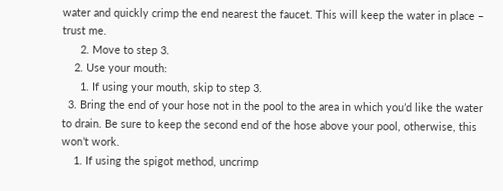water and quickly crimp the end nearest the faucet. This will keep the water in place – trust me.
      2. Move to step 3.
    2. Use your mouth:
      1. If using your mouth, skip to step 3.
  3. Bring the end of your hose not in the pool to the area in which you’d like the water to drain. Be sure to keep the second end of the hose above your pool, otherwise, this won’t work.
    1. If using the spigot method, uncrimp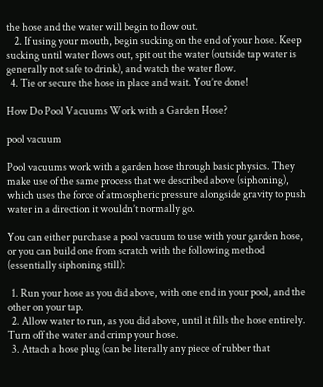the hose and the water will begin to flow out.
    2. If using your mouth, begin sucking on the end of your hose. Keep sucking until water flows out, spit out the water (outside tap water is generally not safe to drink), and watch the water flow.
  4. Tie or secure the hose in place and wait. You’re done!

How Do Pool Vacuums Work with a Garden Hose?

pool vacuum

Pool vacuums work with a garden hose through basic physics. They make use of the same process that we described above (siphoning), which uses the force of atmospheric pressure alongside gravity to push water in a direction it wouldn’t normally go.

You can either purchase a pool vacuum to use with your garden hose, or you can build one from scratch with the following method (essentially siphoning still):

  1. Run your hose as you did above, with one end in your pool, and the other on your tap.
  2. Allow water to run, as you did above, until it fills the hose entirely. Turn off the water and crimp your hose.
  3. Attach a hose plug (can be literally any piece of rubber that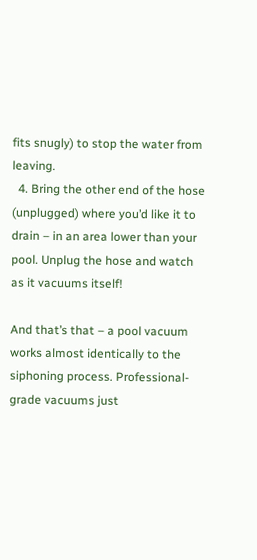fits snugly) to stop the water from leaving.
  4. Bring the other end of the hose (unplugged) where you’d like it to drain – in an area lower than your pool. Unplug the hose and watch as it vacuums itself!

And that’s that – a pool vacuum works almost identically to the siphoning process. Professional-grade vacuums just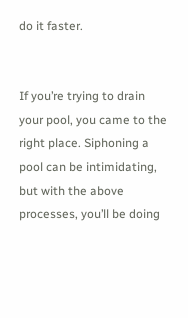do it faster.


If you’re trying to drain your pool, you came to the right place. Siphoning a pool can be intimidating, but with the above processes, you’ll be doing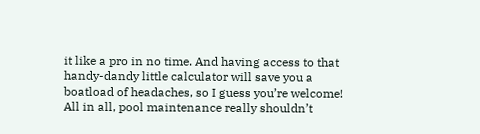it like a pro in no time. And having access to that handy-dandy little calculator will save you a boatload of headaches, so I guess you’re welcome! All in all, pool maintenance really shouldn’t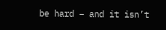be hard – and it isn’t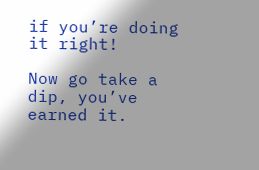if you’re doing it right!

Now go take a dip, you’ve earned it.